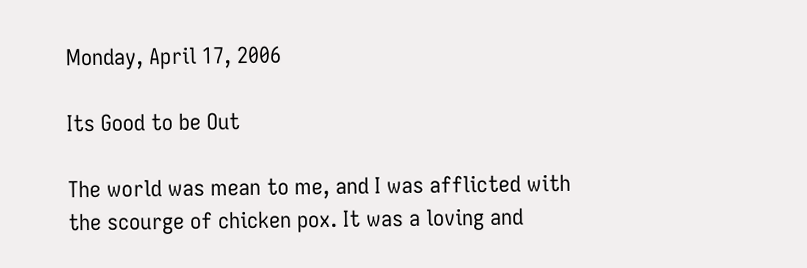Monday, April 17, 2006

Its Good to be Out

The world was mean to me, and I was afflicted with the scourge of chicken pox. It was a loving and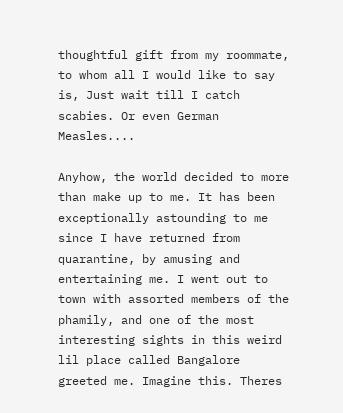thoughtful gift from my roommate, to whom all I would like to say is, Just wait till I catch scabies. Or even German Measles....

Anyhow, the world decided to more than make up to me. It has been exceptionally astounding to me since I have returned from quarantine, by amusing and entertaining me. I went out to town with assorted members of the phamily, and one of the most interesting sights in this weird lil place called Bangalore greeted me. Imagine this. Theres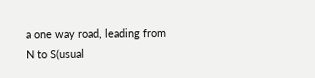a one way road, leading from N to S(usual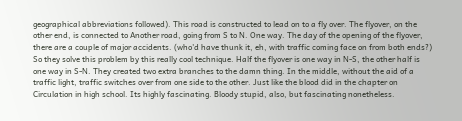geographical abbreviations followed). This road is constructed to lead on to a fly over. The flyover, on the other end, is connected to Another road, going from S to N. One way. The day of the opening of the flyover, there are a couple of major accidents. (who'd have thunk it, eh, with traffic coming face on from both ends?) So they solve this problem by this really cool technique. Half the flyover is one way in N-S, the other half is one way in S-N. They created two extra branches to the damn thing. In the middle, without the aid of a traffic light, traffic switches over from one side to the other. Just like the blood did in the chapter on Circulation in high school. Its highly fascinating. Bloody stupid, also, but fascinating nonetheless.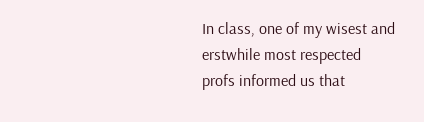In class, one of my wisest and erstwhile most respected profs informed us that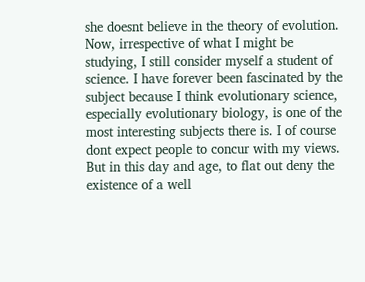she doesnt believe in the theory of evolution. Now, irrespective of what I might be studying, I still consider myself a student of science. I have forever been fascinated by the subject because I think evolutionary science, especially evolutionary biology, is one of the most interesting subjects there is. I of course dont expect people to concur with my views. But in this day and age, to flat out deny the existence of a well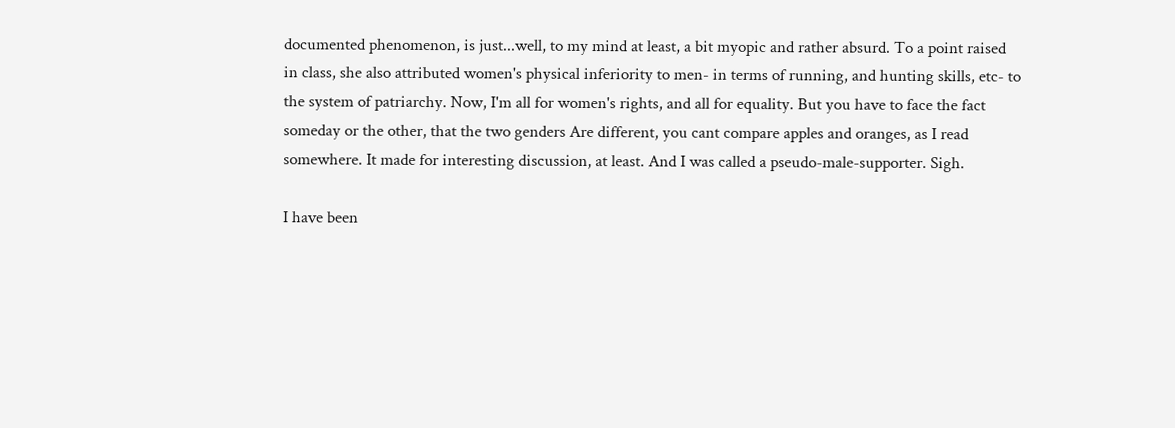documented phenomenon, is just...well, to my mind at least, a bit myopic and rather absurd. To a point raised in class, she also attributed women's physical inferiority to men- in terms of running, and hunting skills, etc- to the system of patriarchy. Now, I'm all for women's rights, and all for equality. But you have to face the fact someday or the other, that the two genders Are different, you cant compare apples and oranges, as I read somewhere. It made for interesting discussion, at least. And I was called a pseudo-male-supporter. Sigh.

I have been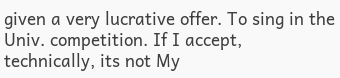given a very lucrative offer. To sing in the Univ. competition. If I accept, technically, its not My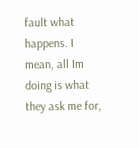fault what happens. I mean, all Im doing is what they ask me for,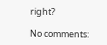right?

No comments: